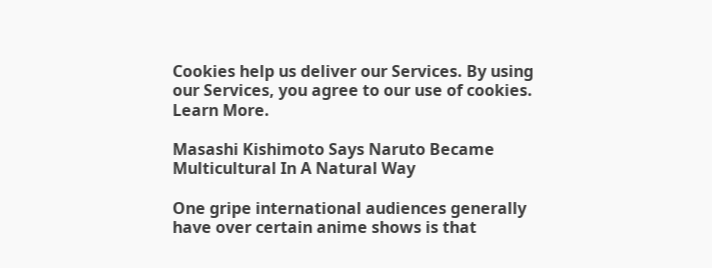Cookies help us deliver our Services. By using our Services, you agree to our use of cookies. Learn More.

Masashi Kishimoto Says Naruto Became Multicultural In A Natural Way

One gripe international audiences generally have over certain anime shows is that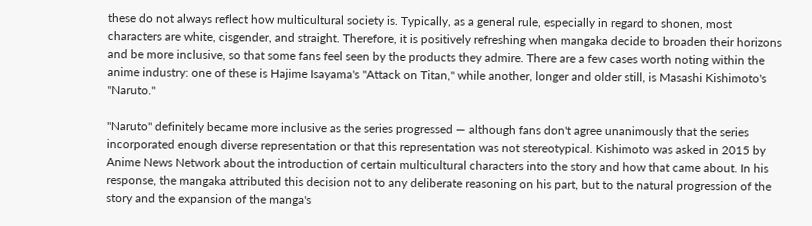these do not always reflect how multicultural society is. Typically, as a general rule, especially in regard to shonen, most characters are white, cisgender, and straight. Therefore, it is positively refreshing when mangaka decide to broaden their horizons and be more inclusive, so that some fans feel seen by the products they admire. There are a few cases worth noting within the anime industry: one of these is Hajime Isayama's "Attack on Titan," while another, longer and older still, is Masashi Kishimoto's "Naruto."

"Naruto" definitely became more inclusive as the series progressed — although fans don't agree unanimously that the series incorporated enough diverse representation or that this representation was not stereotypical. Kishimoto was asked in 2015 by Anime News Network about the introduction of certain multicultural characters into the story and how that came about. In his response, the mangaka attributed this decision not to any deliberate reasoning on his part, but to the natural progression of the story and the expansion of the manga's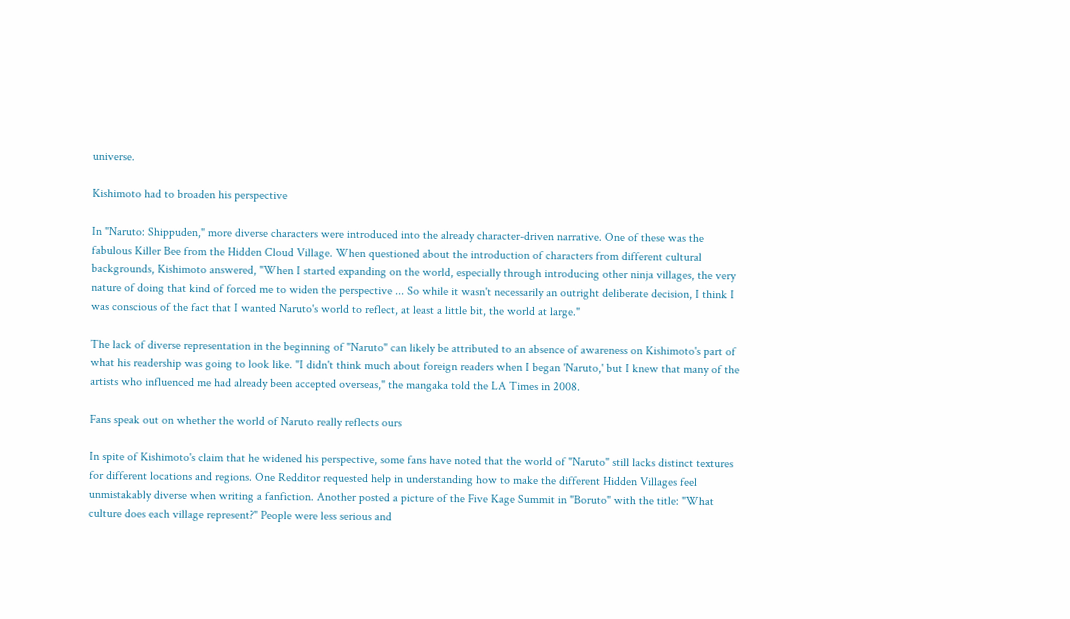universe.

Kishimoto had to broaden his perspective

In "Naruto: Shippuden," more diverse characters were introduced into the already character-driven narrative. One of these was the fabulous Killer Bee from the Hidden Cloud Village. When questioned about the introduction of characters from different cultural backgrounds, Kishimoto answered, "When I started expanding on the world, especially through introducing other ninja villages, the very nature of doing that kind of forced me to widen the perspective ... So while it wasn't necessarily an outright deliberate decision, I think I was conscious of the fact that I wanted Naruto's world to reflect, at least a little bit, the world at large."

The lack of diverse representation in the beginning of "Naruto" can likely be attributed to an absence of awareness on Kishimoto's part of what his readership was going to look like. "I didn't think much about foreign readers when I began 'Naruto,' but I knew that many of the artists who influenced me had already been accepted overseas," the mangaka told the LA Times in 2008.

Fans speak out on whether the world of Naruto really reflects ours

In spite of Kishimoto's claim that he widened his perspective, some fans have noted that the world of "Naruto" still lacks distinct textures for different locations and regions. One Redditor requested help in understanding how to make the different Hidden Villages feel unmistakably diverse when writing a fanfiction. Another posted a picture of the Five Kage Summit in "Boruto" with the title: "What culture does each village represent?" People were less serious and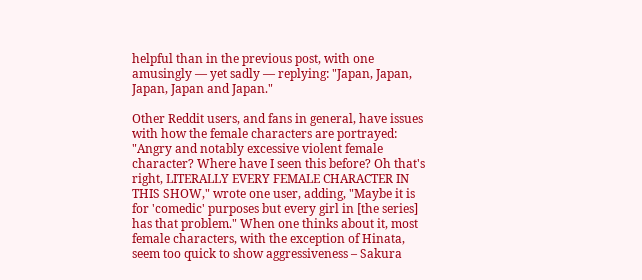helpful than in the previous post, with one amusingly — yet sadly — replying: "Japan, Japan, Japan, Japan and Japan."

Other Reddit users, and fans in general, have issues with how the female characters are portrayed: "Angry and notably excessive violent female character? Where have I seen this before? Oh that's right, LITERALLY EVERY FEMALE CHARACTER IN THIS SHOW," wrote one user, adding, "Maybe it is for 'comedic' purposes but every girl in [the series] has that problem." When one thinks about it, most female characters, with the exception of Hinata, seem too quick to show aggressiveness – Sakura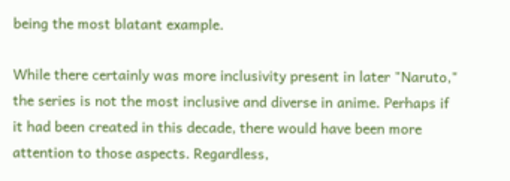being the most blatant example.

While there certainly was more inclusivity present in later "Naruto," the series is not the most inclusive and diverse in anime. Perhaps if it had been created in this decade, there would have been more attention to those aspects. Regardless,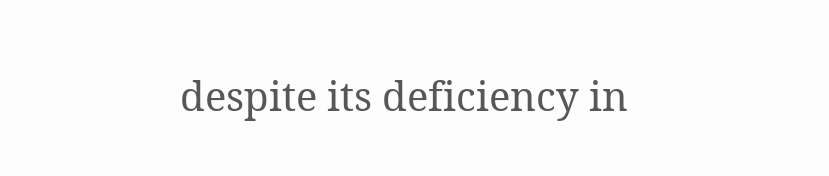despite its deficiency in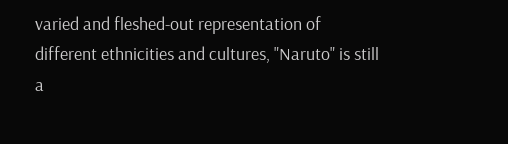varied and fleshed-out representation of different ethnicities and cultures, "Naruto" is still a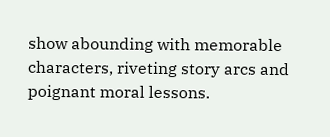show abounding with memorable characters, riveting story arcs and poignant moral lessons.